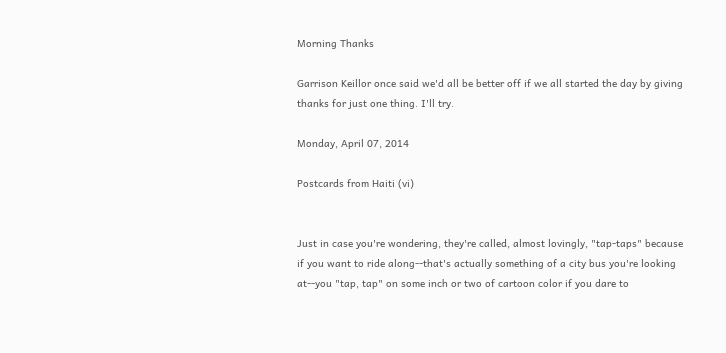Morning Thanks

Garrison Keillor once said we'd all be better off if we all started the day by giving thanks for just one thing. I'll try.

Monday, April 07, 2014

Postcards from Haiti (vi)


Just in case you're wondering, they're called, almost lovingly, "tap-taps" because if you want to ride along--that's actually something of a city bus you're looking at--you "tap, tap" on some inch or two of cartoon color if you dare to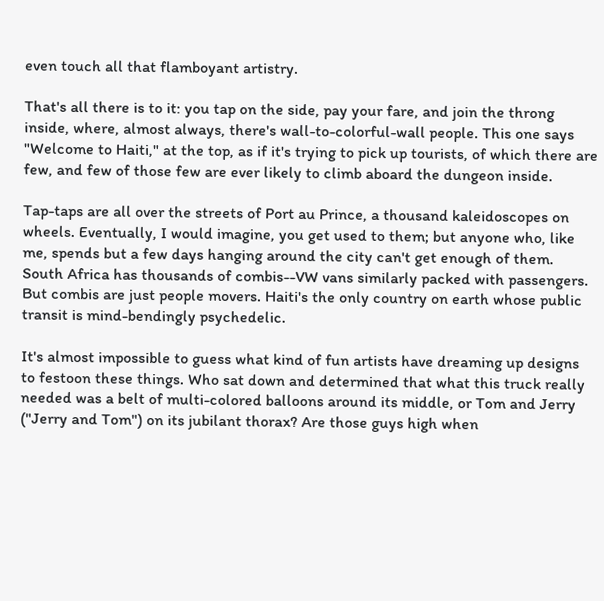even touch all that flamboyant artistry.

That's all there is to it: you tap on the side, pay your fare, and join the throng inside, where, almost always, there's wall-to-colorful-wall people. This one says "Welcome to Haiti," at the top, as if it's trying to pick up tourists, of which there are few, and few of those few are ever likely to climb aboard the dungeon inside.

Tap-taps are all over the streets of Port au Prince, a thousand kaleidoscopes on wheels. Eventually, I would imagine, you get used to them; but anyone who, like me, spends but a few days hanging around the city can't get enough of them. South Africa has thousands of combis--VW vans similarly packed with passengers. But combis are just people movers. Haiti's the only country on earth whose public transit is mind-bendingly psychedelic.

It's almost impossible to guess what kind of fun artists have dreaming up designs to festoon these things. Who sat down and determined that what this truck really needed was a belt of multi-colored balloons around its middle, or Tom and Jerry ("Jerry and Tom") on its jubilant thorax? Are those guys high when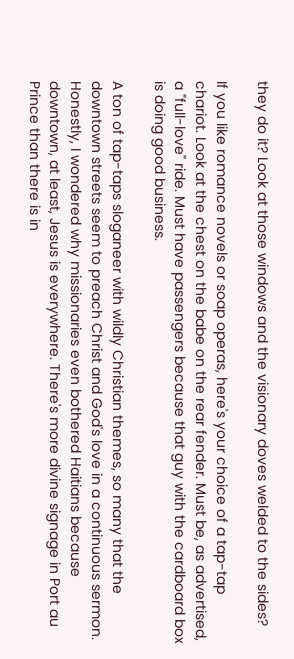they do it? Look at those windows and the visionary doves welded to the sides?

If you like romance novels or soap operas, here's your choice of a tap-tap chariot. Look at the chest on the babe on the rear fender. Must be, as advertised, a "full-love" ride. Must have passengers because that guy with the cardboard box is doing good business.

A ton of tap-taps sloganeer with wildly Christian themes, so many that the downtown streets seem to preach Christ and God's love in a continuous sermon. Honestly, I wondered why missionaries even bothered Haitians because downtown, at least, Jesus is everywhere. There's more divine signage in Port au Prince than there is in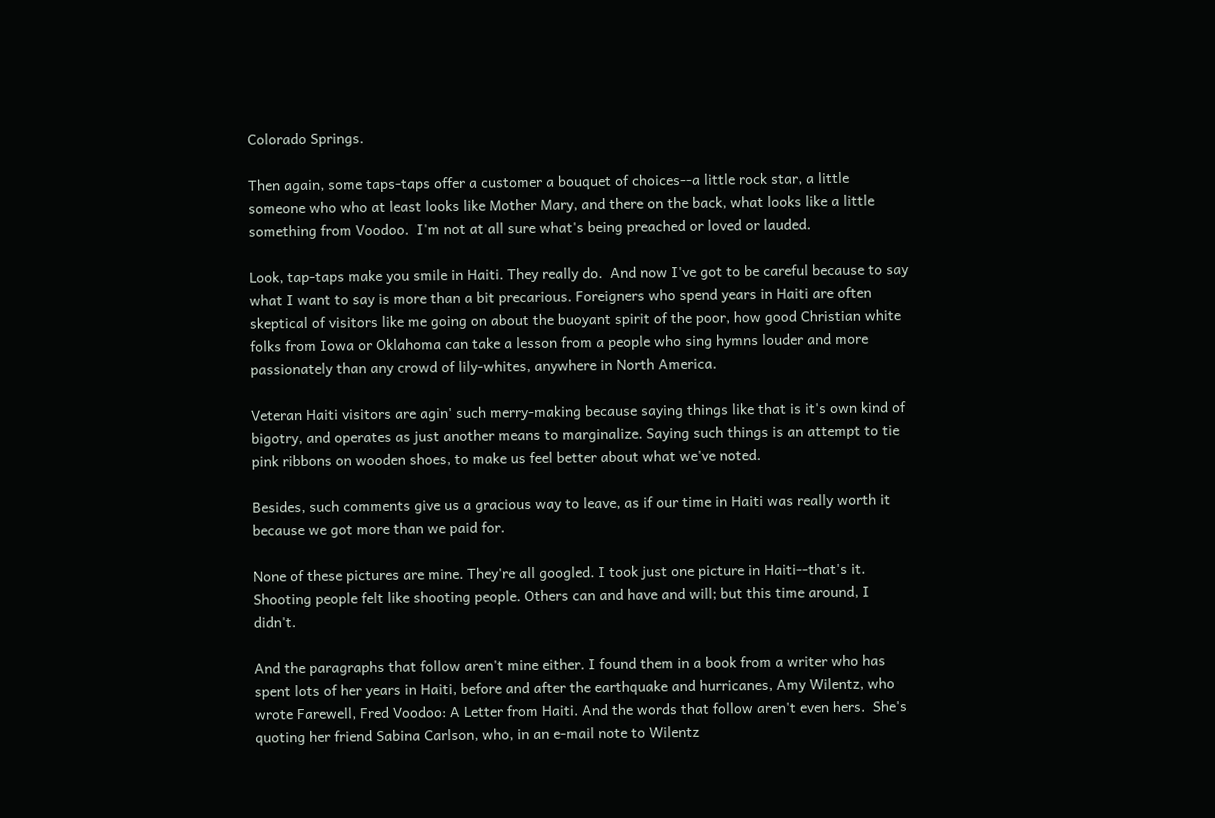Colorado Springs.

Then again, some taps-taps offer a customer a bouquet of choices--a little rock star, a little someone who who at least looks like Mother Mary, and there on the back, what looks like a little something from Voodoo.  I'm not at all sure what's being preached or loved or lauded.

Look, tap-taps make you smile in Haiti. They really do.  And now I've got to be careful because to say what I want to say is more than a bit precarious. Foreigners who spend years in Haiti are often skeptical of visitors like me going on about the buoyant spirit of the poor, how good Christian white folks from Iowa or Oklahoma can take a lesson from a people who sing hymns louder and more passionately than any crowd of lily-whites, anywhere in North America.

Veteran Haiti visitors are agin' such merry-making because saying things like that is it's own kind of bigotry, and operates as just another means to marginalize. Saying such things is an attempt to tie pink ribbons on wooden shoes, to make us feel better about what we've noted.

Besides, such comments give us a gracious way to leave, as if our time in Haiti was really worth it because we got more than we paid for.

None of these pictures are mine. They're all googled. I took just one picture in Haiti--that's it. Shooting people felt like shooting people. Others can and have and will; but this time around, I didn't.

And the paragraphs that follow aren't mine either. I found them in a book from a writer who has spent lots of her years in Haiti, before and after the earthquake and hurricanes, Amy Wilentz, who wrote Farewell, Fred Voodoo: A Letter from Haiti. And the words that follow aren't even hers.  She's quoting her friend Sabina Carlson, who, in an e-mail note to Wilentz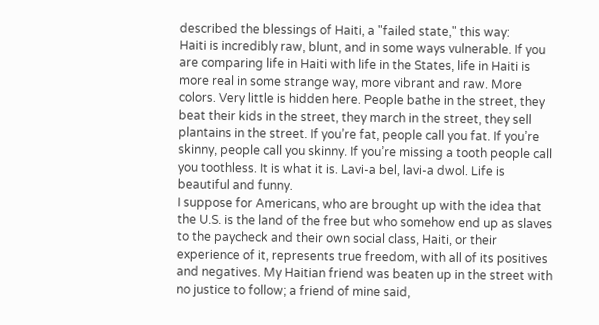described the blessings of Haiti, a "failed state," this way:
Haiti is incredibly raw, blunt, and in some ways vulnerable. If you are comparing life in Haiti with life in the States, life in Haiti is more real in some strange way, more vibrant and raw. More colors. Very little is hidden here. People bathe in the street, they beat their kids in the street, they march in the street, they sell plantains in the street. If you’re fat, people call you fat. If you’re skinny, people call you skinny. If you’re missing a tooth people call you toothless. It is what it is. Lavi-a bel, lavi-a dwol. Life is beautiful and funny.
I suppose for Americans, who are brought up with the idea that the U.S. is the land of the free but who somehow end up as slaves to the paycheck and their own social class, Haiti, or their experience of it, represents true freedom, with all of its positives and negatives. My Haitian friend was beaten up in the street with no justice to follow; a friend of mine said,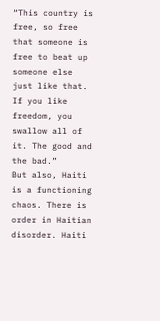“This country is free, so free that someone is free to beat up someone else just like that. If you like freedom, you swallow all of it. The good and the bad.”
But also, Haiti is a functioning chaos. There is order in Haitian disorder. Haiti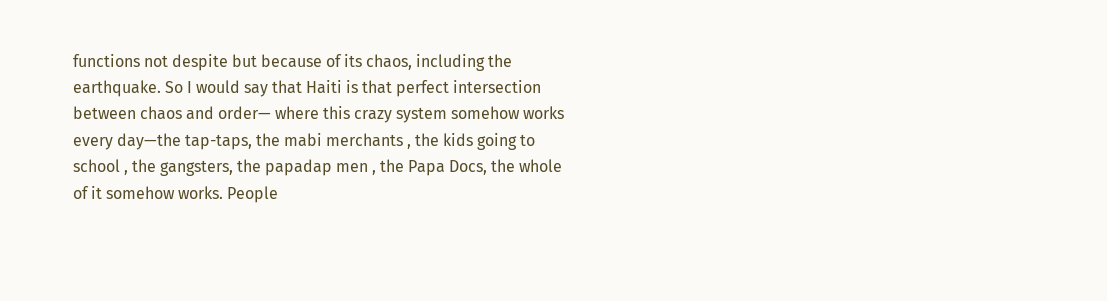functions not despite but because of its chaos, including the earthquake. So I would say that Haiti is that perfect intersection between chaos and order— where this crazy system somehow works every day—the tap-taps, the mabi merchants , the kids going to school , the gangsters, the papadap men , the Papa Docs, the whole of it somehow works. People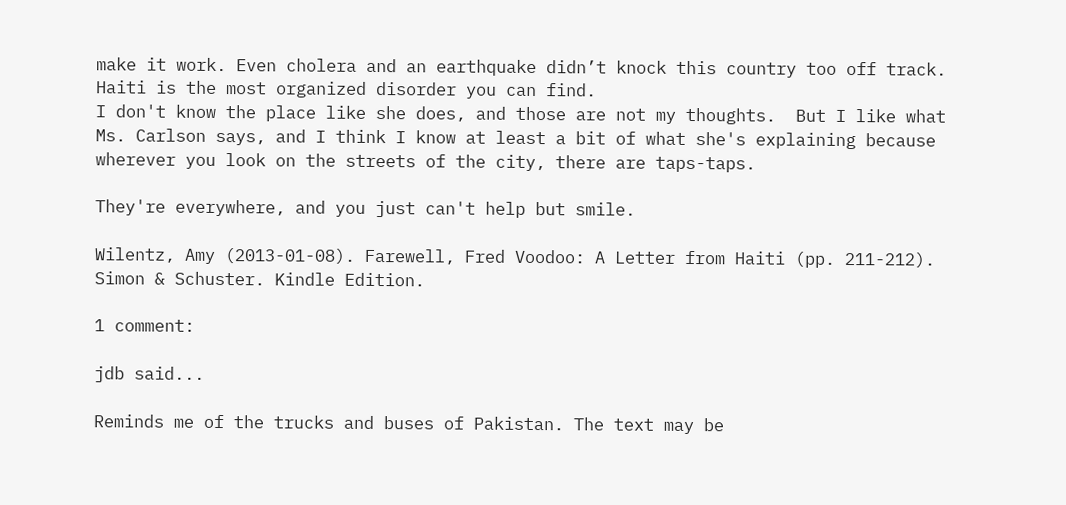make it work. Even cholera and an earthquake didn’t knock this country too off track. Haiti is the most organized disorder you can find.
I don't know the place like she does, and those are not my thoughts.  But I like what Ms. Carlson says, and I think I know at least a bit of what she's explaining because wherever you look on the streets of the city, there are taps-taps.

They're everywhere, and you just can't help but smile.

Wilentz, Amy (2013-01-08). Farewell, Fred Voodoo: A Letter from Haiti (pp. 211-212). Simon & Schuster. Kindle Edition.

1 comment:

jdb said...

Reminds me of the trucks and buses of Pakistan. The text may be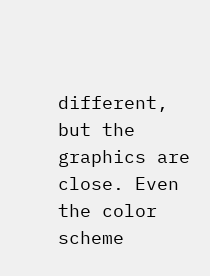different, but the graphics are close. Even the color scheme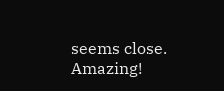seems close. Amazing!